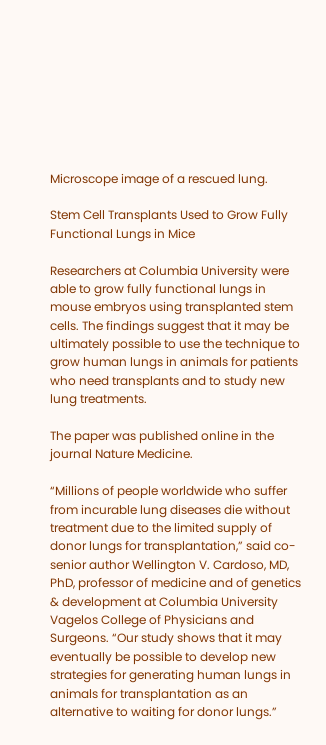Microscope image of a rescued lung.

Stem Cell Transplants Used to Grow Fully Functional Lungs in Mice

Researchers at Columbia University were able to grow fully functional lungs in mouse embryos using transplanted stem cells. The findings suggest that it may be ultimately possible to use the technique to grow human lungs in animals for patients who need transplants and to study new lung treatments.

The paper was published online in the journal Nature Medicine.

“Millions of people worldwide who suffer from incurable lung diseases die without treatment due to the limited supply of donor lungs for transplantation,” said co-senior author Wellington V. Cardoso, MD, PhD, professor of medicine and of genetics & development at Columbia University Vagelos College of Physicians and Surgeons. “Our study shows that it may eventually be possible to develop new strategies for generating human lungs in animals for transplantation as an alternative to waiting for donor lungs.”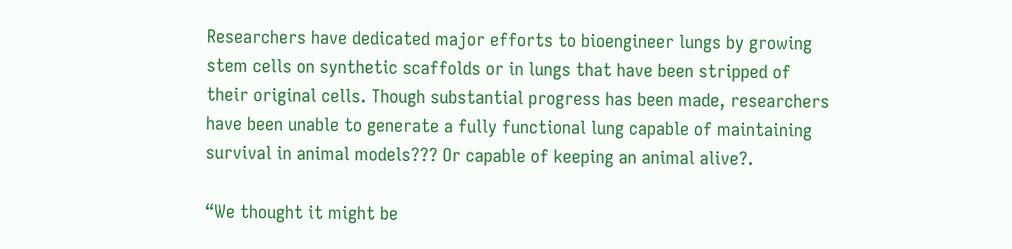Researchers have dedicated major efforts to bioengineer lungs by growing stem cells on synthetic scaffolds or in lungs that have been stripped of their original cells. Though substantial progress has been made, researchers have been unable to generate a fully functional lung capable of maintaining survival in animal models??? Or capable of keeping an animal alive?.

“We thought it might be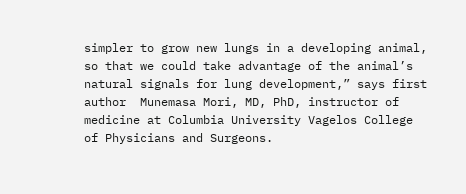simpler to grow new lungs in a developing animal, so that we could take advantage of the animal’s natural signals for lung development,” says first author  Munemasa Mori, MD, PhD, instructor of medicine at Columbia University Vagelos College of Physicians and Surgeons.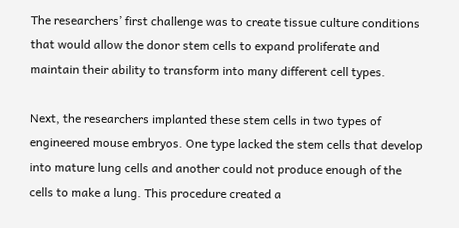The researchers’ first challenge was to create tissue culture conditions that would allow the donor stem cells to expand proliferate and maintain their ability to transform into many different cell types.

Next, the researchers implanted these stem cells in two types of engineered mouse embryos. One type lacked the stem cells that develop into mature lung cells and another could not produce enough of the cells to make a lung. This procedure created a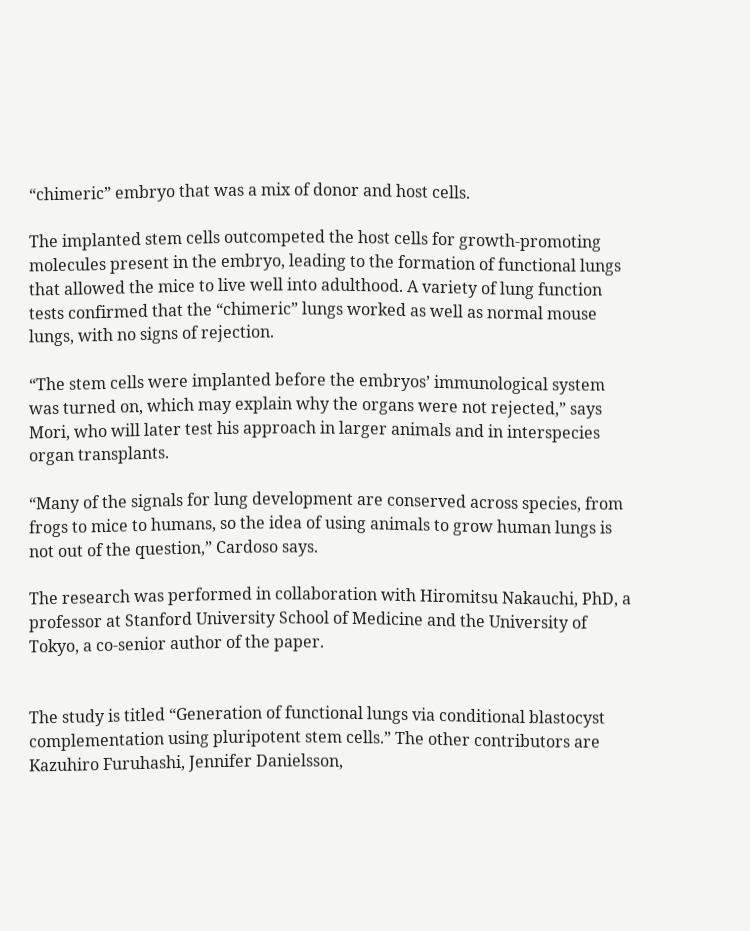“chimeric” embryo that was a mix of donor and host cells.

The implanted stem cells outcompeted the host cells for growth-promoting molecules present in the embryo, leading to the formation of functional lungs that allowed the mice to live well into adulthood. A variety of lung function tests confirmed that the “chimeric” lungs worked as well as normal mouse lungs, with no signs of rejection.

“The stem cells were implanted before the embryos’ immunological system was turned on, which may explain why the organs were not rejected,” says Mori, who will later test his approach in larger animals and in interspecies organ transplants.

“Many of the signals for lung development are conserved across species, from frogs to mice to humans, so the idea of using animals to grow human lungs is not out of the question,” Cardoso says.

The research was performed in collaboration with Hiromitsu Nakauchi, PhD, a professor at Stanford University School of Medicine and the University of Tokyo, a co-senior author of the paper.


The study is titled “Generation of functional lungs via conditional blastocyst complementation using pluripotent stem cells.” The other contributors are Kazuhiro Furuhashi, Jennifer Danielsson,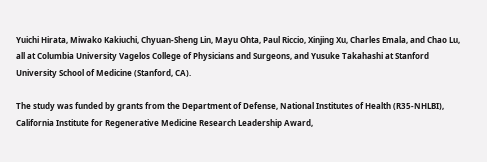Yuichi Hirata, Miwako Kakiuchi, Chyuan-Sheng Lin, Mayu Ohta, Paul Riccio, Xinjing Xu, Charles Emala, and Chao Lu, all at Columbia University Vagelos College of Physicians and Surgeons, and Yusuke Takahashi at Stanford University School of Medicine (Stanford, CA).

The study was funded by grants from the Department of Defense, National Institutes of Health (R35-NHLBI), California Institute for Regenerative Medicine Research Leadership Award,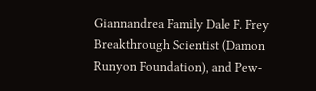Giannandrea Family Dale F. Frey Breakthrough Scientist (Damon Runyon Foundation), and Pew-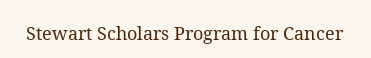Stewart Scholars Program for Cancer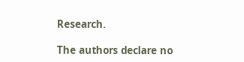Research.

The authors declare no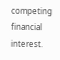competing financial interest.